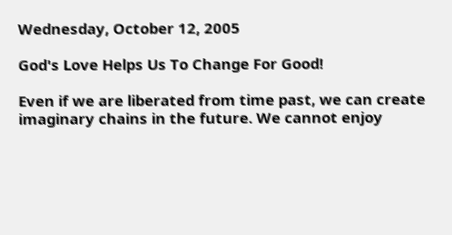Wednesday, October 12, 2005

God's Love Helps Us To Change For Good!

Even if we are liberated from time past, we can create imaginary chains in the future. We cannot enjoy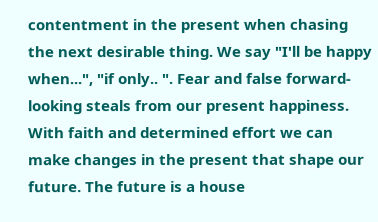contentment in the present when chasing the next desirable thing. We say "I'll be happy when...", "if only.. ". Fear and false forward-looking steals from our present happiness. With faith and determined effort we can make changes in the present that shape our future. The future is a house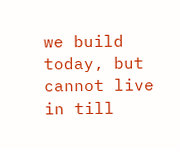we build today, but cannot live in till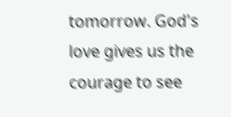tomorrow. God's love gives us the courage to see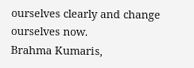ourselves clearly and change ourselves now.
Brahma Kumaris,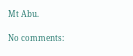Mt Abu.

No comments: